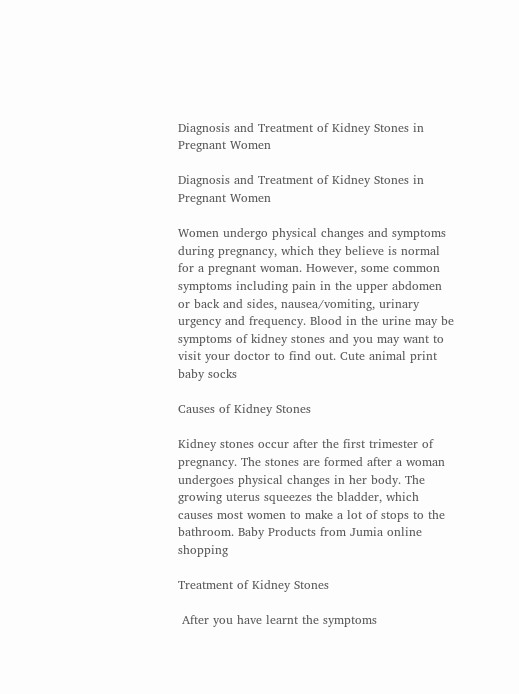Diagnosis and Treatment of Kidney Stones in Pregnant Women

Diagnosis and Treatment of Kidney Stones in Pregnant Women

Women undergo physical changes and symptoms during pregnancy, which they believe is normal for a pregnant woman. However, some common symptoms including pain in the upper abdomen or back and sides, nausea/vomiting, urinary urgency and frequency. Blood in the urine may be symptoms of kidney stones and you may want to visit your doctor to find out. Cute animal print baby socks

Causes of Kidney Stones

Kidney stones occur after the first trimester of pregnancy. The stones are formed after a woman undergoes physical changes in her body. The growing uterus squeezes the bladder, which causes most women to make a lot of stops to the bathroom. Baby Products from Jumia online shopping

Treatment of Kidney Stones

 After you have learnt the symptoms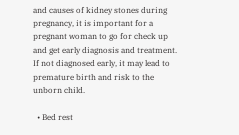and causes of kidney stones during pregnancy, it is important for a pregnant woman to go for check up and get early diagnosis and treatment. If not diagnosed early, it may lead to premature birth and risk to the unborn child.

  • Bed rest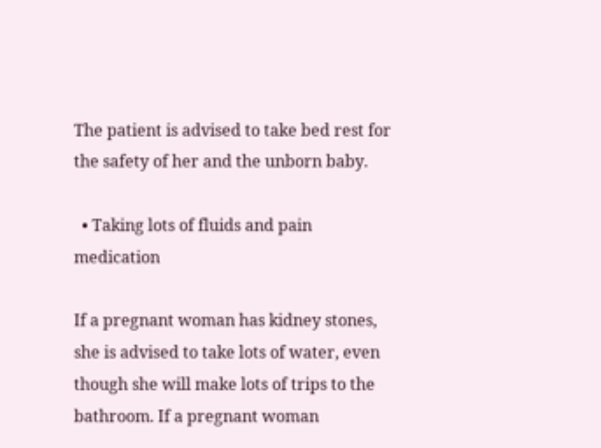The patient is advised to take bed rest for the safety of her and the unborn baby.

  • Taking lots of fluids and pain medication

If a pregnant woman has kidney stones, she is advised to take lots of water, even though she will make lots of trips to the bathroom. If a pregnant woman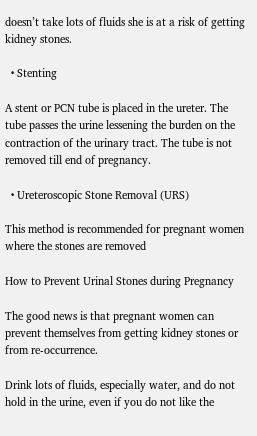doesn’t take lots of fluids she is at a risk of getting kidney stones.

  • Stenting

A stent or PCN tube is placed in the ureter. The tube passes the urine lessening the burden on the contraction of the urinary tract. The tube is not removed till end of pregnancy.

  • Ureteroscopic Stone Removal (URS)

This method is recommended for pregnant women where the stones are removed

How to Prevent Urinal Stones during Pregnancy

The good news is that pregnant women can prevent themselves from getting kidney stones or from re-occurrence.

Drink lots of fluids, especially water, and do not hold in the urine, even if you do not like the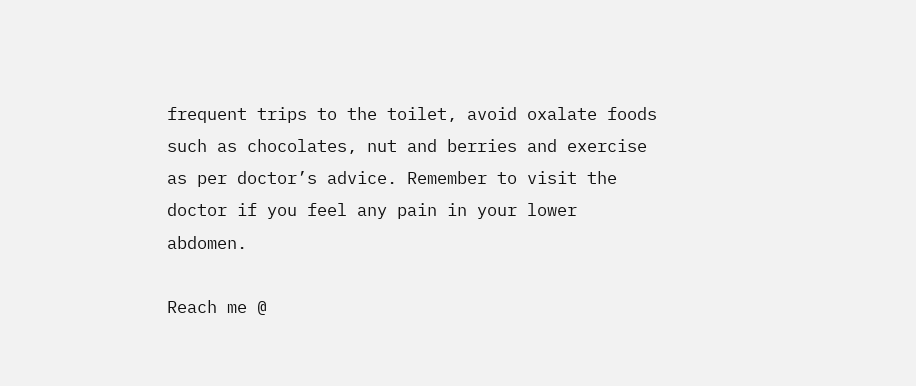frequent trips to the toilet, avoid oxalate foods such as chocolates, nut and berries and exercise as per doctor’s advice. Remember to visit the doctor if you feel any pain in your lower abdomen.

Reach me @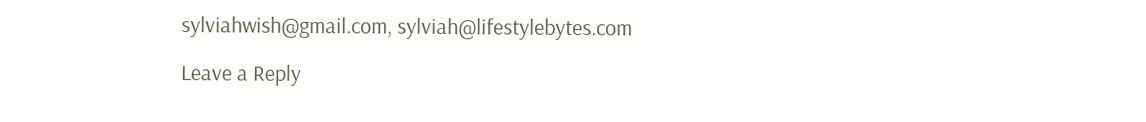sylviahwish@gmail.com, sylviah@lifestylebytes.com

Leave a Reply